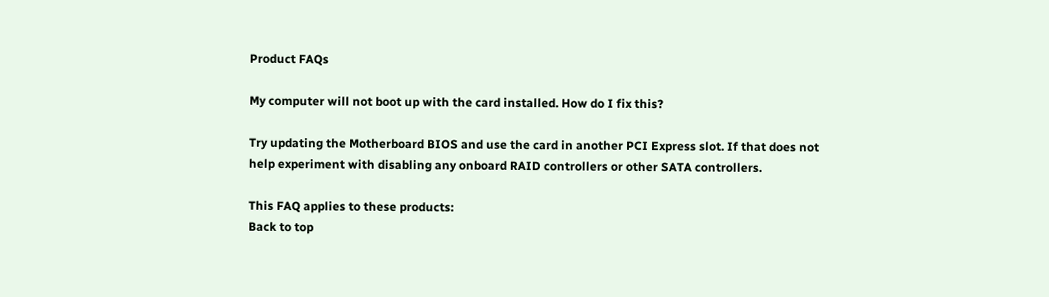Product FAQs

My computer will not boot up with the card installed. How do I fix this?

Try updating the Motherboard BIOS and use the card in another PCI Express slot. If that does not help experiment with disabling any onboard RAID controllers or other SATA controllers.

This FAQ applies to these products:
Back to top